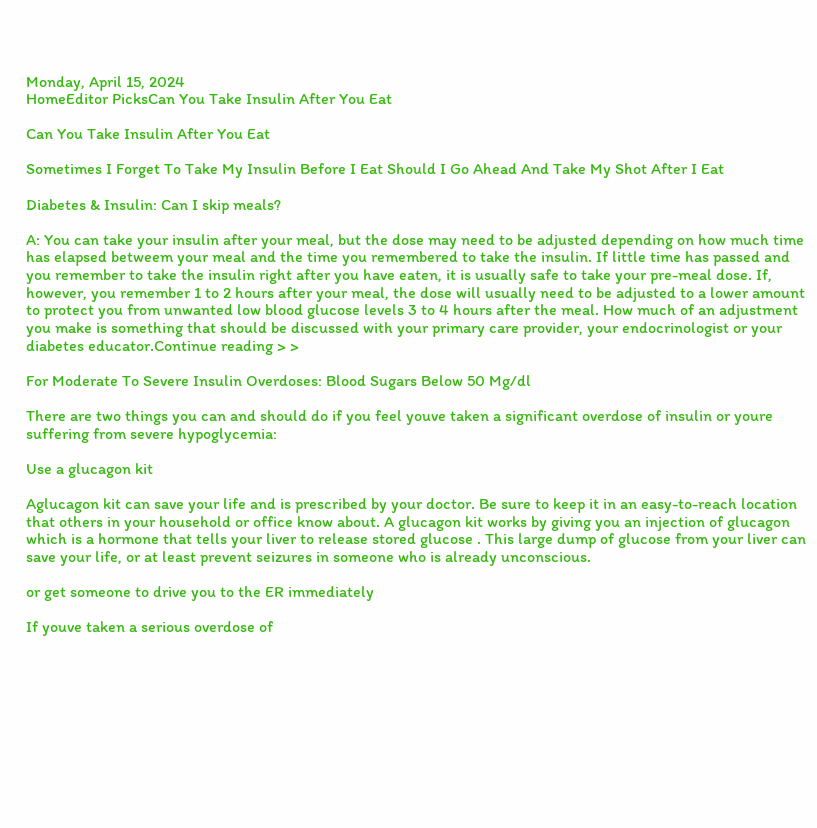Monday, April 15, 2024
HomeEditor PicksCan You Take Insulin After You Eat

Can You Take Insulin After You Eat

Sometimes I Forget To Take My Insulin Before I Eat Should I Go Ahead And Take My Shot After I Eat

Diabetes & Insulin: Can I skip meals?

A: You can take your insulin after your meal, but the dose may need to be adjusted depending on how much time has elapsed betweem your meal and the time you remembered to take the insulin. If little time has passed and you remember to take the insulin right after you have eaten, it is usually safe to take your pre-meal dose. If, however, you remember 1 to 2 hours after your meal, the dose will usually need to be adjusted to a lower amount to protect you from unwanted low blood glucose levels 3 to 4 hours after the meal. How much of an adjustment you make is something that should be discussed with your primary care provider, your endocrinologist or your diabetes educator.Continue reading > >

For Moderate To Severe Insulin Overdoses: Blood Sugars Below 50 Mg/dl

There are two things you can and should do if you feel youve taken a significant overdose of insulin or youre suffering from severe hypoglycemia:

Use a glucagon kit

Aglucagon kit can save your life and is prescribed by your doctor. Be sure to keep it in an easy-to-reach location that others in your household or office know about. A glucagon kit works by giving you an injection of glucagon which is a hormone that tells your liver to release stored glucose . This large dump of glucose from your liver can save your life, or at least prevent seizures in someone who is already unconscious.

or get someone to drive you to the ER immediately

If youve taken a serious overdose of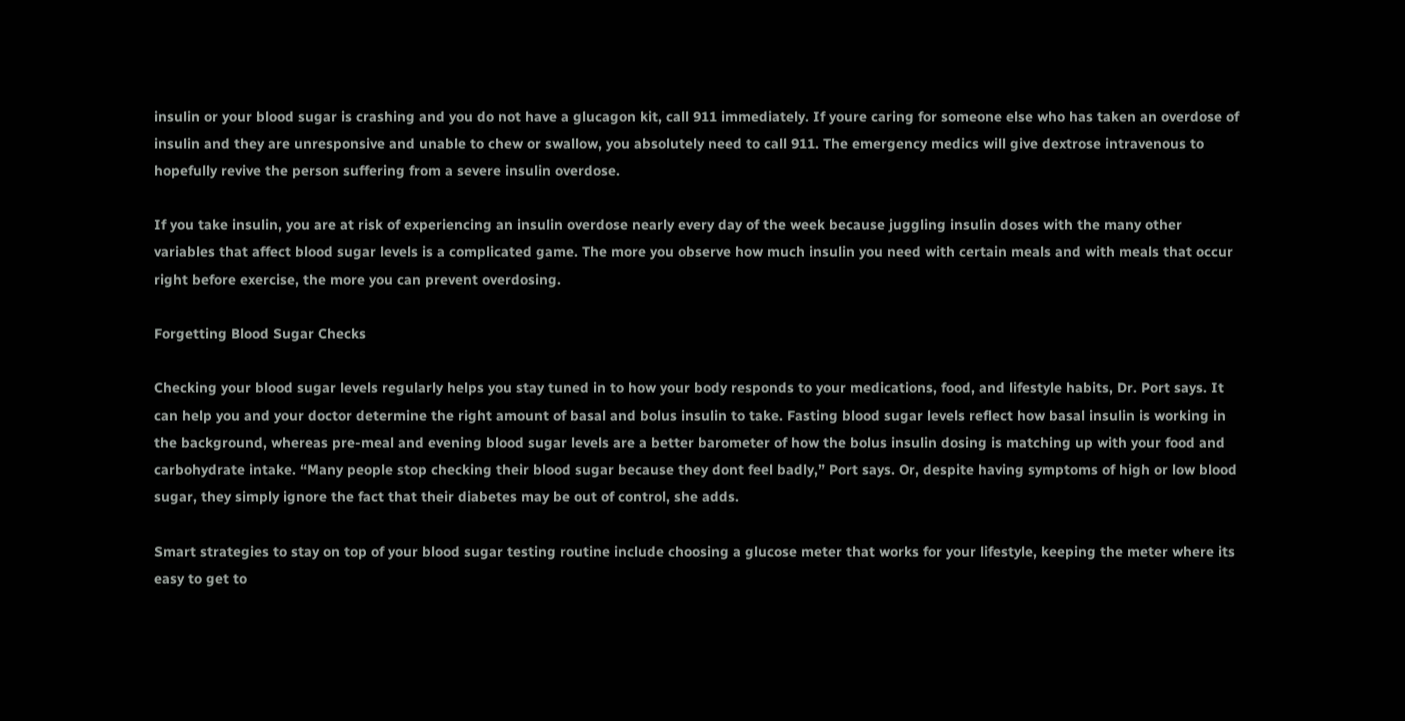insulin or your blood sugar is crashing and you do not have a glucagon kit, call 911 immediately. If youre caring for someone else who has taken an overdose of insulin and they are unresponsive and unable to chew or swallow, you absolutely need to call 911. The emergency medics will give dextrose intravenous to hopefully revive the person suffering from a severe insulin overdose.

If you take insulin, you are at risk of experiencing an insulin overdose nearly every day of the week because juggling insulin doses with the many other variables that affect blood sugar levels is a complicated game. The more you observe how much insulin you need with certain meals and with meals that occur right before exercise, the more you can prevent overdosing.

Forgetting Blood Sugar Checks

Checking your blood sugar levels regularly helps you stay tuned in to how your body responds to your medications, food, and lifestyle habits, Dr. Port says. It can help you and your doctor determine the right amount of basal and bolus insulin to take. Fasting blood sugar levels reflect how basal insulin is working in the background, whereas pre-meal and evening blood sugar levels are a better barometer of how the bolus insulin dosing is matching up with your food and carbohydrate intake. “Many people stop checking their blood sugar because they dont feel badly,” Port says. Or, despite having symptoms of high or low blood sugar, they simply ignore the fact that their diabetes may be out of control, she adds.

Smart strategies to stay on top of your blood sugar testing routine include choosing a glucose meter that works for your lifestyle, keeping the meter where its easy to get to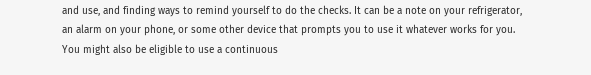and use, and finding ways to remind yourself to do the checks. It can be a note on your refrigerator, an alarm on your phone, or some other device that prompts you to use it whatever works for you. You might also be eligible to use a continuous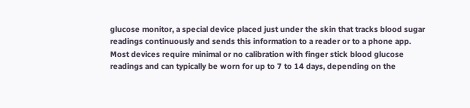glucose monitor, a special device placed just under the skin that tracks blood sugar readings continuously and sends this information to a reader or to a phone app. Most devices require minimal or no calibration with finger stick blood glucose readings and can typically be worn for up to 7 to 14 days, depending on the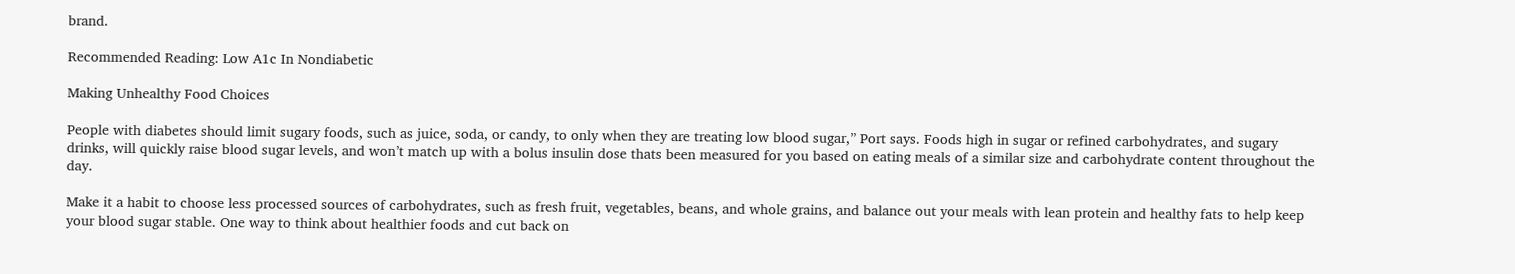brand.

Recommended Reading: Low A1c In Nondiabetic

Making Unhealthy Food Choices

People with diabetes should limit sugary foods, such as juice, soda, or candy, to only when they are treating low blood sugar,” Port says. Foods high in sugar or refined carbohydrates, and sugary drinks, will quickly raise blood sugar levels, and won’t match up with a bolus insulin dose thats been measured for you based on eating meals of a similar size and carbohydrate content throughout the day.

Make it a habit to choose less processed sources of carbohydrates, such as fresh fruit, vegetables, beans, and whole grains, and balance out your meals with lean protein and healthy fats to help keep your blood sugar stable. One way to think about healthier foods and cut back on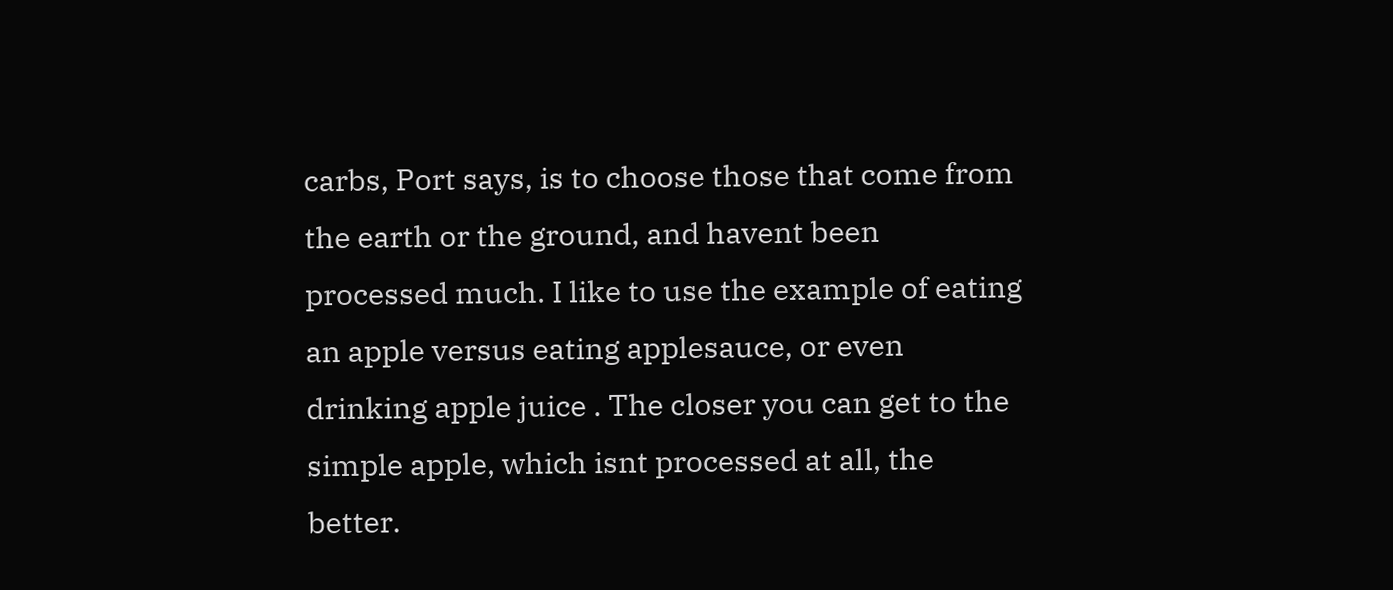carbs, Port says, is to choose those that come from the earth or the ground, and havent been processed much. I like to use the example of eating an apple versus eating applesauce, or even drinking apple juice . The closer you can get to the simple apple, which isnt processed at all, the better.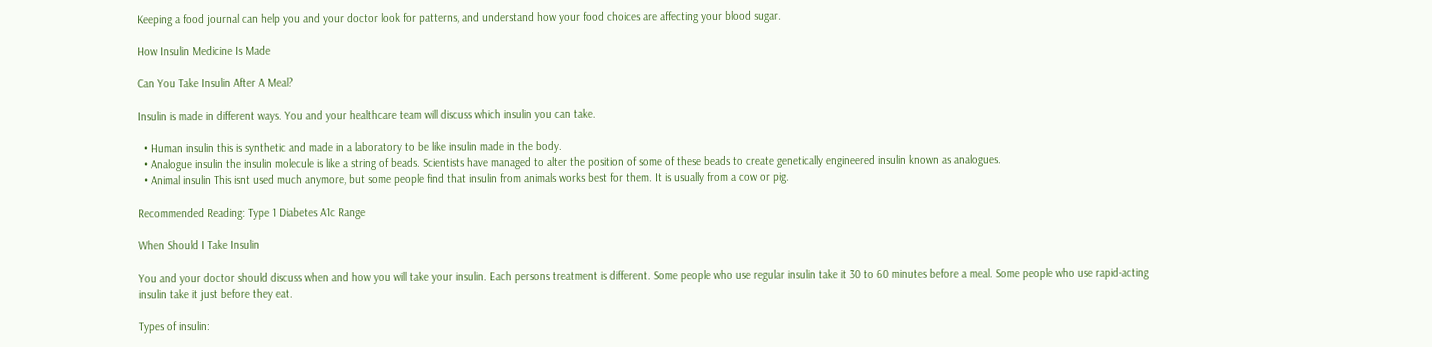Keeping a food journal can help you and your doctor look for patterns, and understand how your food choices are affecting your blood sugar.

How Insulin Medicine Is Made

Can You Take Insulin After A Meal?

Insulin is made in different ways. You and your healthcare team will discuss which insulin you can take.

  • Human insulin this is synthetic and made in a laboratory to be like insulin made in the body.
  • Analogue insulin the insulin molecule is like a string of beads. Scientists have managed to alter the position of some of these beads to create genetically engineered insulin known as analogues.
  • Animal insulin This isnt used much anymore, but some people find that insulin from animals works best for them. It is usually from a cow or pig.

Recommended Reading: Type 1 Diabetes A1c Range

When Should I Take Insulin

You and your doctor should discuss when and how you will take your insulin. Each persons treatment is different. Some people who use regular insulin take it 30 to 60 minutes before a meal. Some people who use rapid-acting insulin take it just before they eat.

Types of insulin: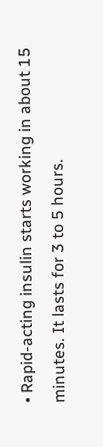• Rapid-acting insulin starts working in about 15 minutes. It lasts for 3 to 5 hours.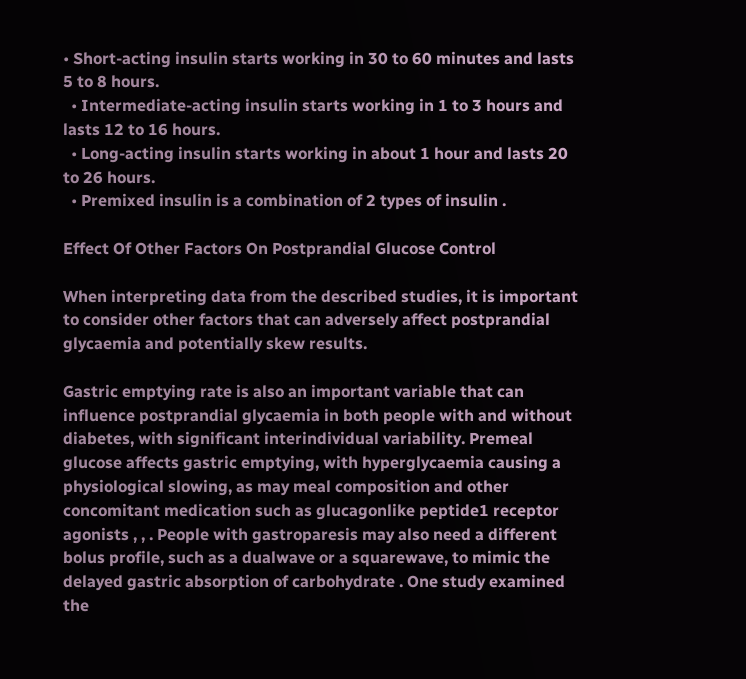• Short-acting insulin starts working in 30 to 60 minutes and lasts 5 to 8 hours.
  • Intermediate-acting insulin starts working in 1 to 3 hours and lasts 12 to 16 hours.
  • Long-acting insulin starts working in about 1 hour and lasts 20 to 26 hours.
  • Premixed insulin is a combination of 2 types of insulin .

Effect Of Other Factors On Postprandial Glucose Control

When interpreting data from the described studies, it is important to consider other factors that can adversely affect postprandial glycaemia and potentially skew results.

Gastric emptying rate is also an important variable that can influence postprandial glycaemia in both people with and without diabetes, with significant interindividual variability. Premeal glucose affects gastric emptying, with hyperglycaemia causing a physiological slowing, as may meal composition and other concomitant medication such as glucagonlike peptide1 receptor agonists , , . People with gastroparesis may also need a different bolus profile, such as a dualwave or a squarewave, to mimic the delayed gastric absorption of carbohydrate . One study examined the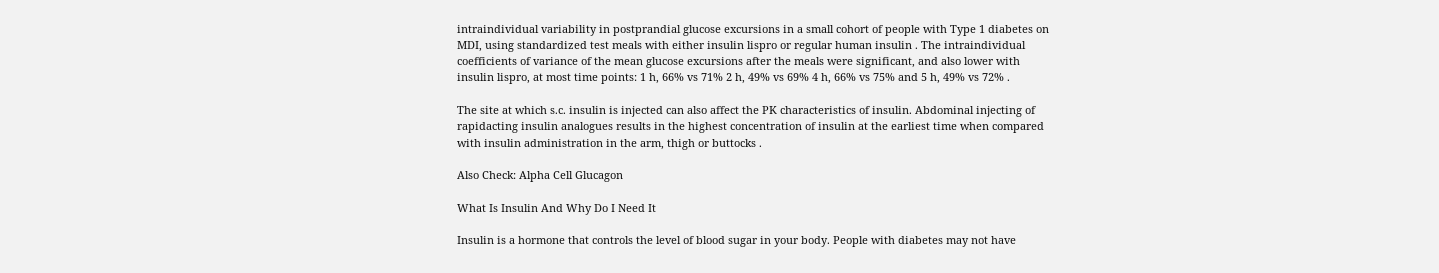intraindividual variability in postprandial glucose excursions in a small cohort of people with Type 1 diabetes on MDI, using standardized test meals with either insulin lispro or regular human insulin . The intraindividual coefficients of variance of the mean glucose excursions after the meals were significant, and also lower with insulin lispro, at most time points: 1 h, 66% vs 71% 2 h, 49% vs 69% 4 h, 66% vs 75% and 5 h, 49% vs 72% .

The site at which s.c. insulin is injected can also affect the PK characteristics of insulin. Abdominal injecting of rapidacting insulin analogues results in the highest concentration of insulin at the earliest time when compared with insulin administration in the arm, thigh or buttocks .

Also Check: Alpha Cell Glucagon

What Is Insulin And Why Do I Need It

Insulin is a hormone that controls the level of blood sugar in your body. People with diabetes may not have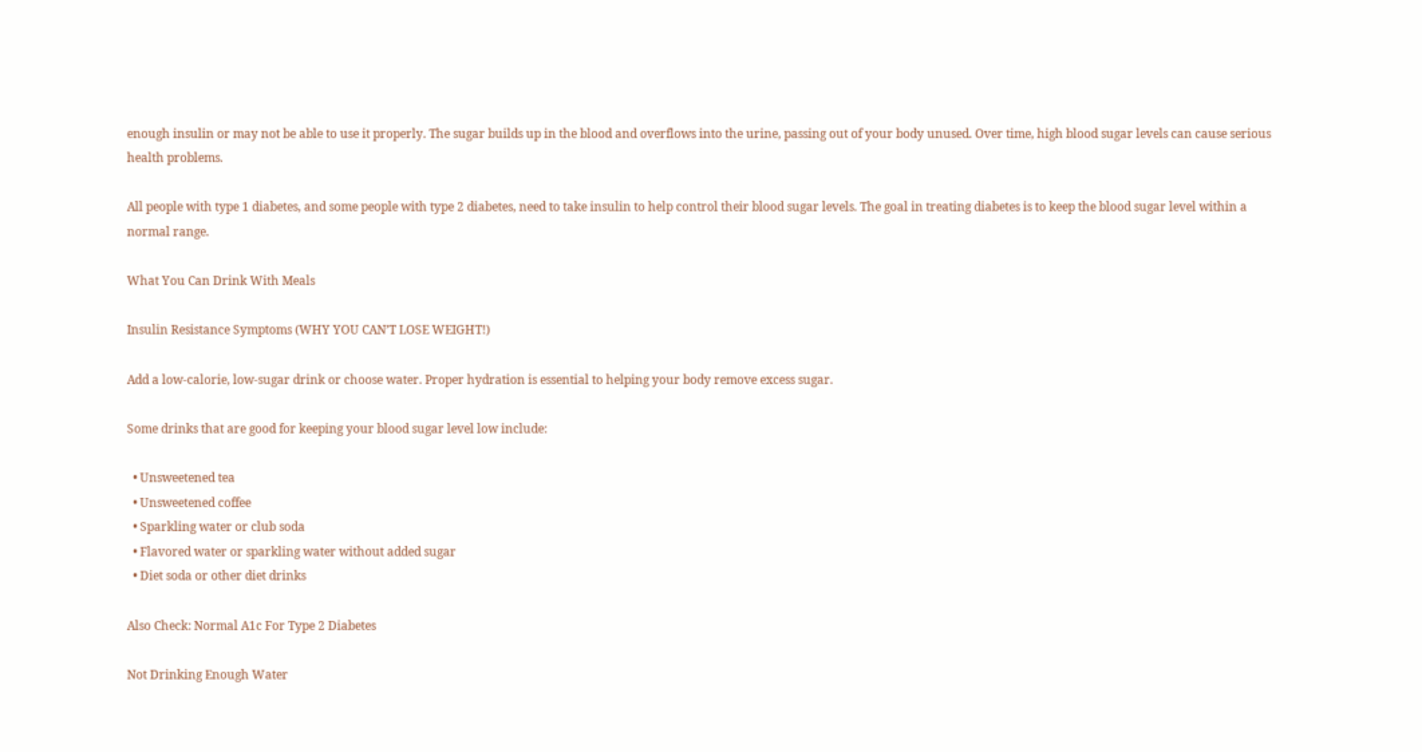enough insulin or may not be able to use it properly. The sugar builds up in the blood and overflows into the urine, passing out of your body unused. Over time, high blood sugar levels can cause serious health problems.

All people with type 1 diabetes, and some people with type 2 diabetes, need to take insulin to help control their blood sugar levels. The goal in treating diabetes is to keep the blood sugar level within a normal range.

What You Can Drink With Meals

Insulin Resistance Symptoms (WHY YOU CAN’T LOSE WEIGHT!)

Add a low-calorie, low-sugar drink or choose water. Proper hydration is essential to helping your body remove excess sugar.

Some drinks that are good for keeping your blood sugar level low include:

  • Unsweetened tea
  • Unsweetened coffee
  • Sparkling water or club soda
  • Flavored water or sparkling water without added sugar
  • Diet soda or other diet drinks

Also Check: Normal A1c For Type 2 Diabetes

Not Drinking Enough Water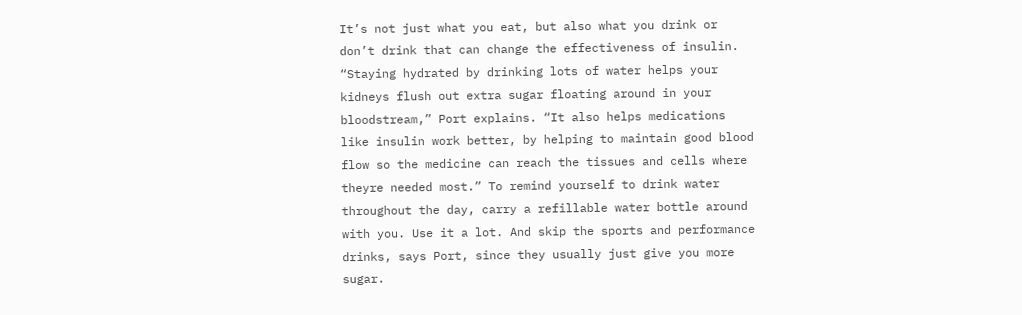It’s not just what you eat, but also what you drink or don’t drink that can change the effectiveness of insulin. “Staying hydrated by drinking lots of water helps your kidneys flush out extra sugar floating around in your bloodstream,” Port explains. “It also helps medications like insulin work better, by helping to maintain good blood flow so the medicine can reach the tissues and cells where theyre needed most.” To remind yourself to drink water throughout the day, carry a refillable water bottle around with you. Use it a lot. And skip the sports and performance drinks, says Port, since they usually just give you more sugar.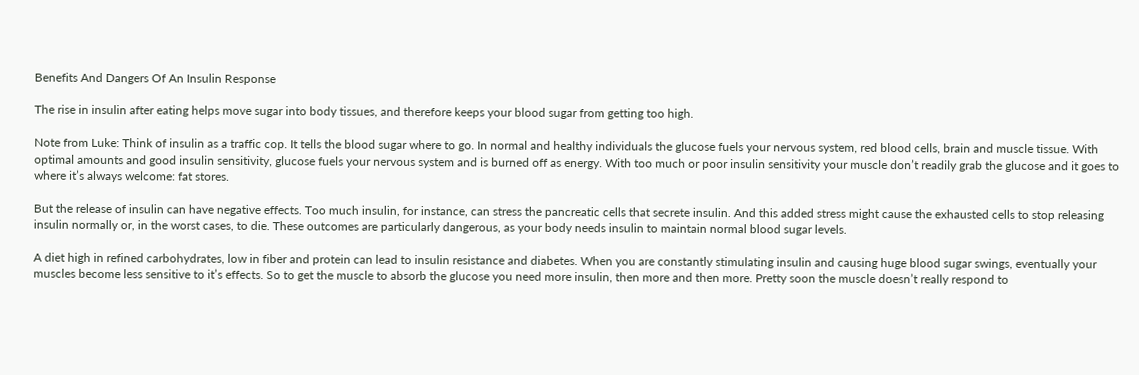Benefits And Dangers Of An Insulin Response

The rise in insulin after eating helps move sugar into body tissues, and therefore keeps your blood sugar from getting too high.

Note from Luke: Think of insulin as a traffic cop. It tells the blood sugar where to go. In normal and healthy individuals the glucose fuels your nervous system, red blood cells, brain and muscle tissue. With optimal amounts and good insulin sensitivity, glucose fuels your nervous system and is burned off as energy. With too much or poor insulin sensitivity your muscle don’t readily grab the glucose and it goes to where it’s always welcome: fat stores.

But the release of insulin can have negative effects. Too much insulin, for instance, can stress the pancreatic cells that secrete insulin. And this added stress might cause the exhausted cells to stop releasing insulin normally or, in the worst cases, to die. These outcomes are particularly dangerous, as your body needs insulin to maintain normal blood sugar levels.

A diet high in refined carbohydrates, low in fiber and protein can lead to insulin resistance and diabetes. When you are constantly stimulating insulin and causing huge blood sugar swings, eventually your muscles become less sensitive to it’s effects. So to get the muscle to absorb the glucose you need more insulin, then more and then more. Pretty soon the muscle doesn’t really respond to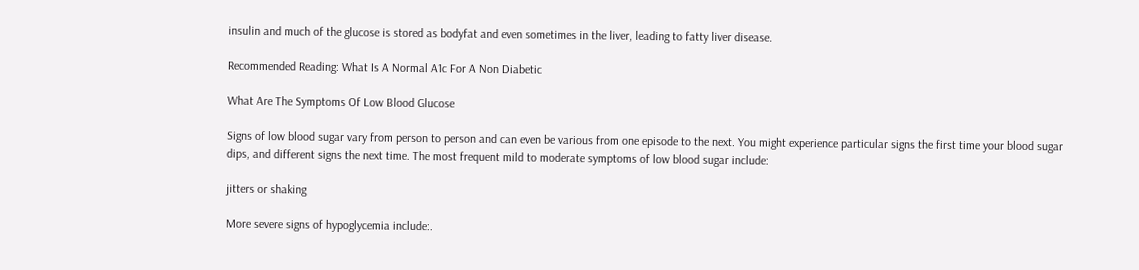insulin and much of the glucose is stored as bodyfat and even sometimes in the liver, leading to fatty liver disease.

Recommended Reading: What Is A Normal A1c For A Non Diabetic

What Are The Symptoms Of Low Blood Glucose

Signs of low blood sugar vary from person to person and can even be various from one episode to the next. You might experience particular signs the first time your blood sugar dips, and different signs the next time. The most frequent mild to moderate symptoms of low blood sugar include:

jitters or shaking

More severe signs of hypoglycemia include:.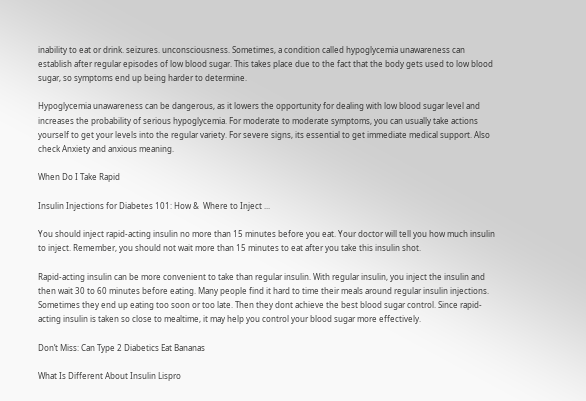inability to eat or drink. seizures. unconsciousness. Sometimes, a condition called hypoglycemia unawareness can establish after regular episodes of low blood sugar. This takes place due to the fact that the body gets used to low blood sugar, so symptoms end up being harder to determine.

Hypoglycemia unawareness can be dangerous, as it lowers the opportunity for dealing with low blood sugar level and increases the probability of serious hypoglycemia. For moderate to moderate symptoms, you can usually take actions yourself to get your levels into the regular variety. For severe signs, its essential to get immediate medical support. Also check Anxiety and anxious meaning.

When Do I Take Rapid

Insulin Injections for Diabetes 101: How &  Where to Inject ...

You should inject rapid-acting insulin no more than 15 minutes before you eat. Your doctor will tell you how much insulin to inject. Remember, you should not wait more than 15 minutes to eat after you take this insulin shot.

Rapid-acting insulin can be more convenient to take than regular insulin. With regular insulin, you inject the insulin and then wait 30 to 60 minutes before eating. Many people find it hard to time their meals around regular insulin injections. Sometimes they end up eating too soon or too late. Then they dont achieve the best blood sugar control. Since rapid-acting insulin is taken so close to mealtime, it may help you control your blood sugar more effectively.

Don’t Miss: Can Type 2 Diabetics Eat Bananas

What Is Different About Insulin Lispro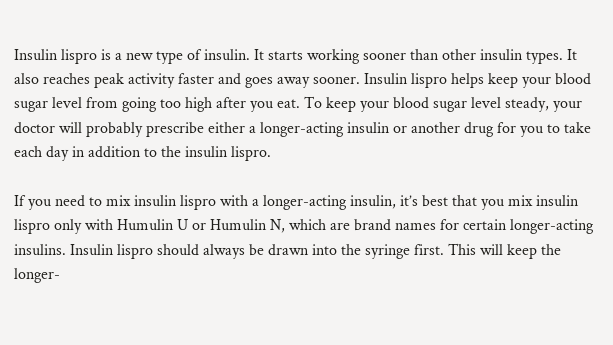Insulin lispro is a new type of insulin. It starts working sooner than other insulin types. It also reaches peak activity faster and goes away sooner. Insulin lispro helps keep your blood sugar level from going too high after you eat. To keep your blood sugar level steady, your doctor will probably prescribe either a longer-acting insulin or another drug for you to take each day in addition to the insulin lispro.

If you need to mix insulin lispro with a longer-acting insulin, it’s best that you mix insulin lispro only with Humulin U or Humulin N, which are brand names for certain longer-acting insulins. Insulin lispro should always be drawn into the syringe first. This will keep the longer-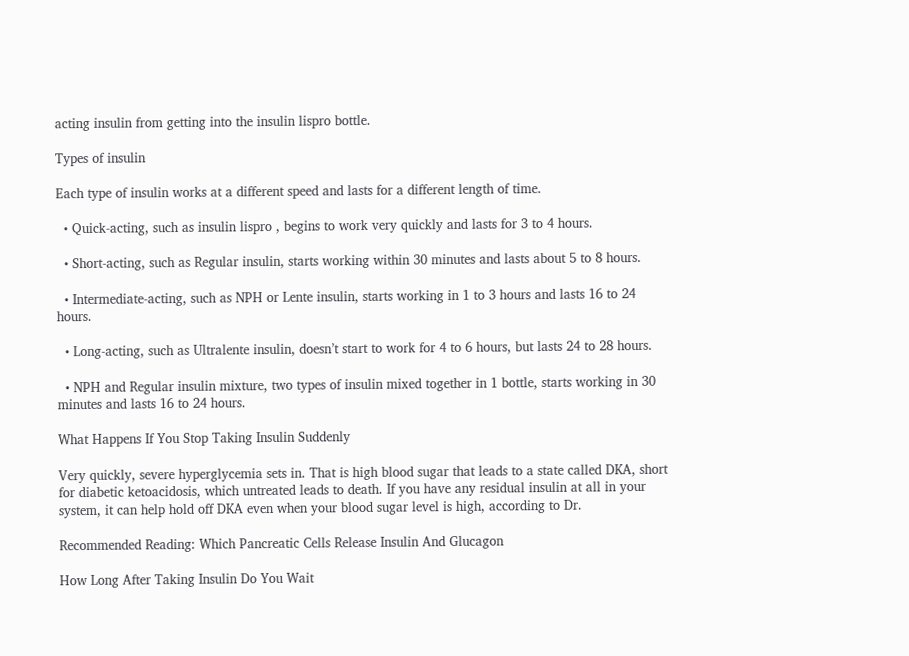acting insulin from getting into the insulin lispro bottle.

Types of insulin

Each type of insulin works at a different speed and lasts for a different length of time.

  • Quick-acting, such as insulin lispro , begins to work very quickly and lasts for 3 to 4 hours.

  • Short-acting, such as Regular insulin, starts working within 30 minutes and lasts about 5 to 8 hours.

  • Intermediate-acting, such as NPH or Lente insulin, starts working in 1 to 3 hours and lasts 16 to 24 hours.

  • Long-acting, such as Ultralente insulin, doesn’t start to work for 4 to 6 hours, but lasts 24 to 28 hours.

  • NPH and Regular insulin mixture, two types of insulin mixed together in 1 bottle, starts working in 30 minutes and lasts 16 to 24 hours.

What Happens If You Stop Taking Insulin Suddenly

Very quickly, severe hyperglycemia sets in. That is high blood sugar that leads to a state called DKA, short for diabetic ketoacidosis, which untreated leads to death. If you have any residual insulin at all in your system, it can help hold off DKA even when your blood sugar level is high, according to Dr.

Recommended Reading: Which Pancreatic Cells Release Insulin And Glucagon

How Long After Taking Insulin Do You Wait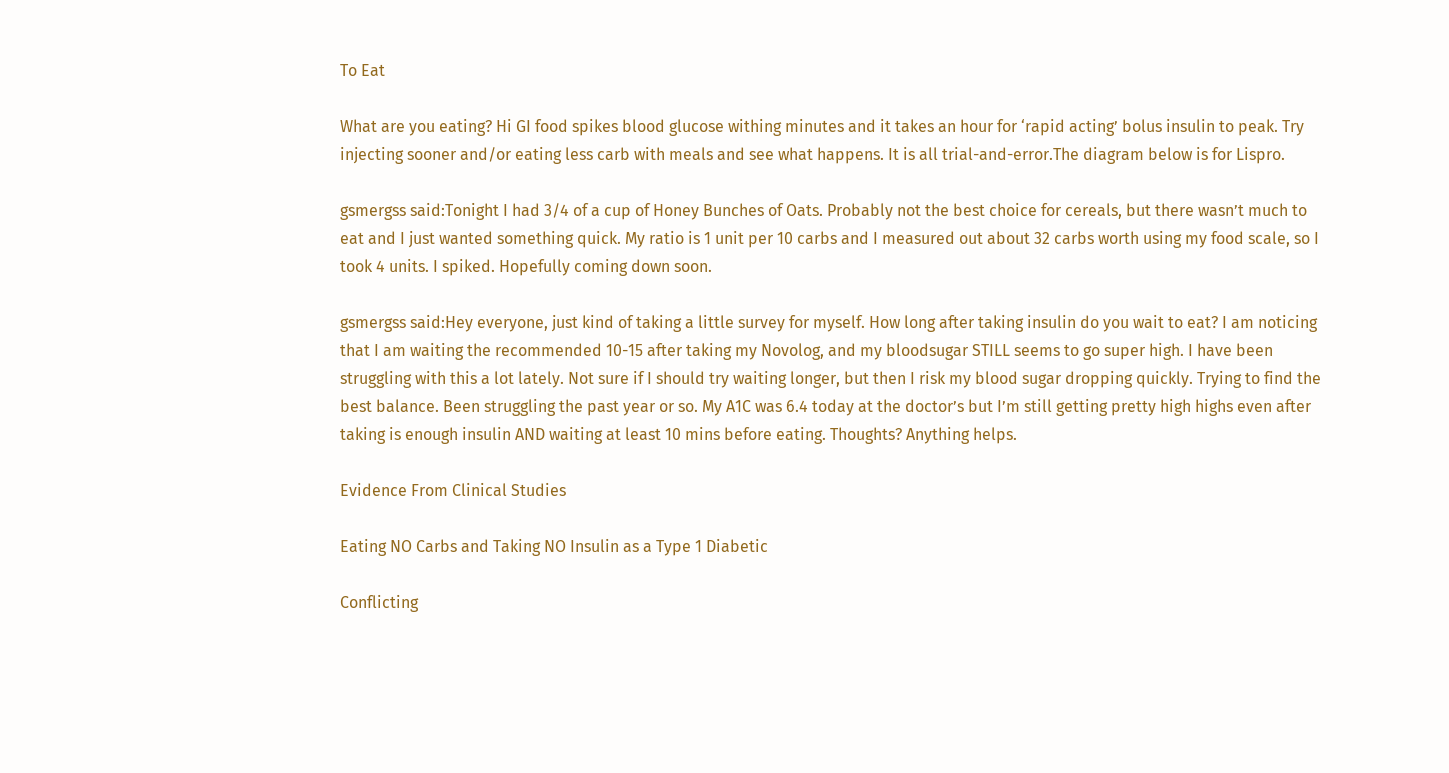To Eat

What are you eating? Hi GI food spikes blood glucose withing minutes and it takes an hour for ‘rapid acting’ bolus insulin to peak. Try injecting sooner and/or eating less carb with meals and see what happens. It is all trial-and-error.The diagram below is for Lispro.

gsmergss said:Tonight I had 3/4 of a cup of Honey Bunches of Oats. Probably not the best choice for cereals, but there wasn’t much to eat and I just wanted something quick. My ratio is 1 unit per 10 carbs and I measured out about 32 carbs worth using my food scale, so I took 4 units. I spiked. Hopefully coming down soon.

gsmergss said:Hey everyone, just kind of taking a little survey for myself. How long after taking insulin do you wait to eat? I am noticing that I am waiting the recommended 10-15 after taking my Novolog, and my bloodsugar STILL seems to go super high. I have been struggling with this a lot lately. Not sure if I should try waiting longer, but then I risk my blood sugar dropping quickly. Trying to find the best balance. Been struggling the past year or so. My A1C was 6.4 today at the doctor’s but I’m still getting pretty high highs even after taking is enough insulin AND waiting at least 10 mins before eating. Thoughts? Anything helps.

Evidence From Clinical Studies

Eating NO Carbs and Taking NO Insulin as a Type 1 Diabetic

Conflicting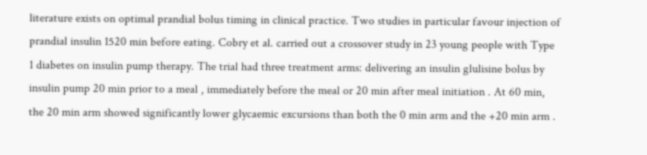literature exists on optimal prandial bolus timing in clinical practice. Two studies in particular favour injection of prandial insulin 1520 min before eating. Cobry et al. carried out a crossover study in 23 young people with Type 1 diabetes on insulin pump therapy. The trial had three treatment arms: delivering an insulin glulisine bolus by insulin pump 20 min prior to a meal , immediately before the meal or 20 min after meal initiation . At 60 min, the 20 min arm showed significantly lower glycaemic excursions than both the 0 min arm and the +20 min arm .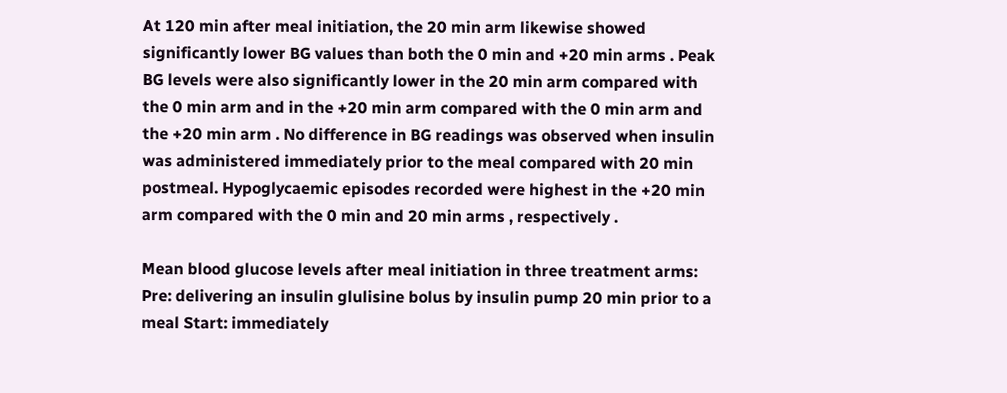At 120 min after meal initiation, the 20 min arm likewise showed significantly lower BG values than both the 0 min and +20 min arms . Peak BG levels were also significantly lower in the 20 min arm compared with the 0 min arm and in the +20 min arm compared with the 0 min arm and the +20 min arm . No difference in BG readings was observed when insulin was administered immediately prior to the meal compared with 20 min postmeal. Hypoglycaemic episodes recorded were highest in the +20 min arm compared with the 0 min and 20 min arms , respectively .

Mean blood glucose levels after meal initiation in three treatment arms: Pre: delivering an insulin glulisine bolus by insulin pump 20 min prior to a meal Start: immediately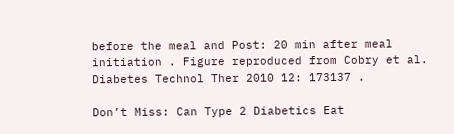before the meal and Post: 20 min after meal initiation . Figure reproduced from Cobry et al. Diabetes Technol Ther 2010 12: 173137 .

Don’t Miss: Can Type 2 Diabetics Eat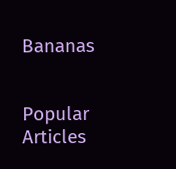Bananas


Popular Articles